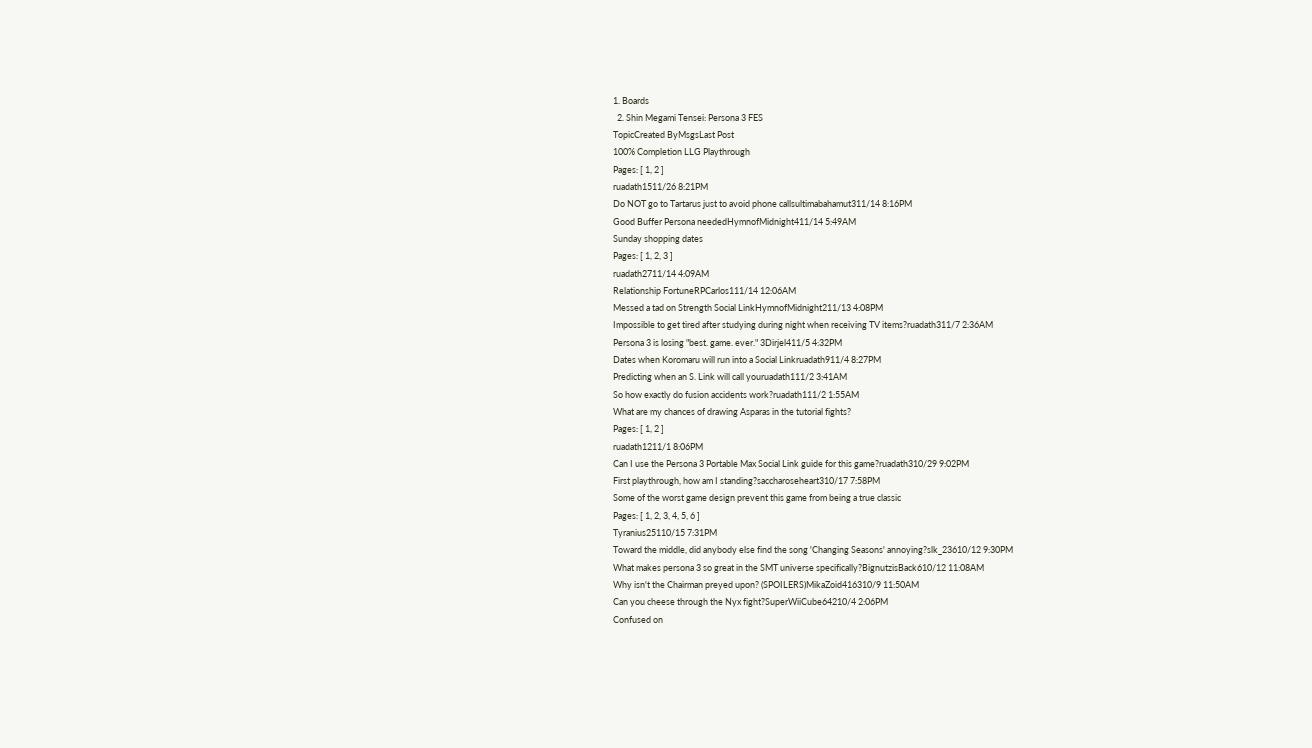1. Boards
  2. Shin Megami Tensei: Persona 3 FES
TopicCreated ByMsgsLast Post
100% Completion LLG Playthrough
Pages: [ 1, 2 ]
ruadath1511/26 8:21PM
Do NOT go to Tartarus just to avoid phone callsultimabahamut311/14 8:16PM
Good Buffer Persona neededHymnofMidnight411/14 5:49AM
Sunday shopping dates
Pages: [ 1, 2, 3 ]
ruadath2711/14 4:09AM
Relationship FortuneRPCarlos111/14 12:06AM
Messed a tad on Strength Social LinkHymnofMidnight211/13 4:08PM
Impossible to get tired after studying during night when receiving TV items?ruadath311/7 2:36AM
Persona 3 is losing "best. game. ever." 3Dirjel411/5 4:32PM
Dates when Koromaru will run into a Social Linkruadath911/4 8:27PM
Predicting when an S. Link will call youruadath111/2 3:41AM
So how exactly do fusion accidents work?ruadath111/2 1:55AM
What are my chances of drawing Asparas in the tutorial fights?
Pages: [ 1, 2 ]
ruadath1211/1 8:06PM
Can I use the Persona 3 Portable Max Social Link guide for this game?ruadath310/29 9:02PM
First playthrough, how am I standing?saccharoseheart310/17 7:58PM
Some of the worst game design prevent this game from being a true classic
Pages: [ 1, 2, 3, 4, 5, 6 ]
Tyranius25110/15 7:31PM
Toward the middle, did anybody else find the song 'Changing Seasons' annoying?slk_23610/12 9:30PM
What makes persona 3 so great in the SMT universe specifically?BignutzisBack610/12 11:08AM
Why isn't the Chairman preyed upon? (SPOILERS)MikaZoid416310/9 11:50AM
Can you cheese through the Nyx fight?SuperWiiCube64210/4 2:06PM
Confused on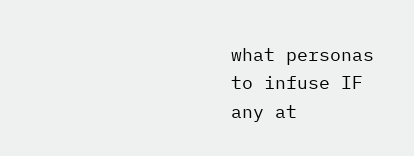what personas to infuse IF any at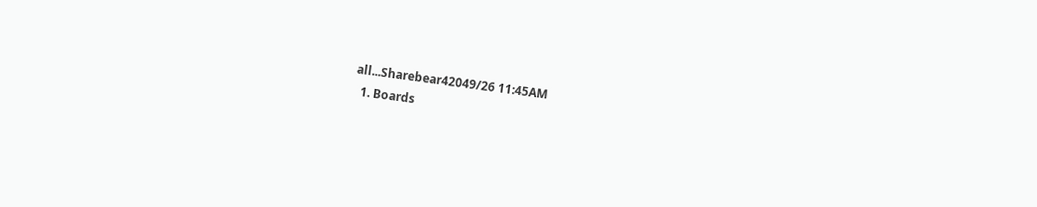all...Sharebear42049/26 11:45AM
  1. Boards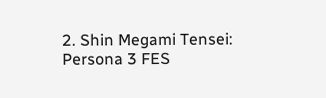2. Shin Megami Tensei: Persona 3 FES